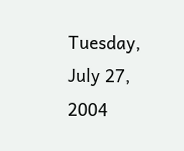Tuesday, July 27, 2004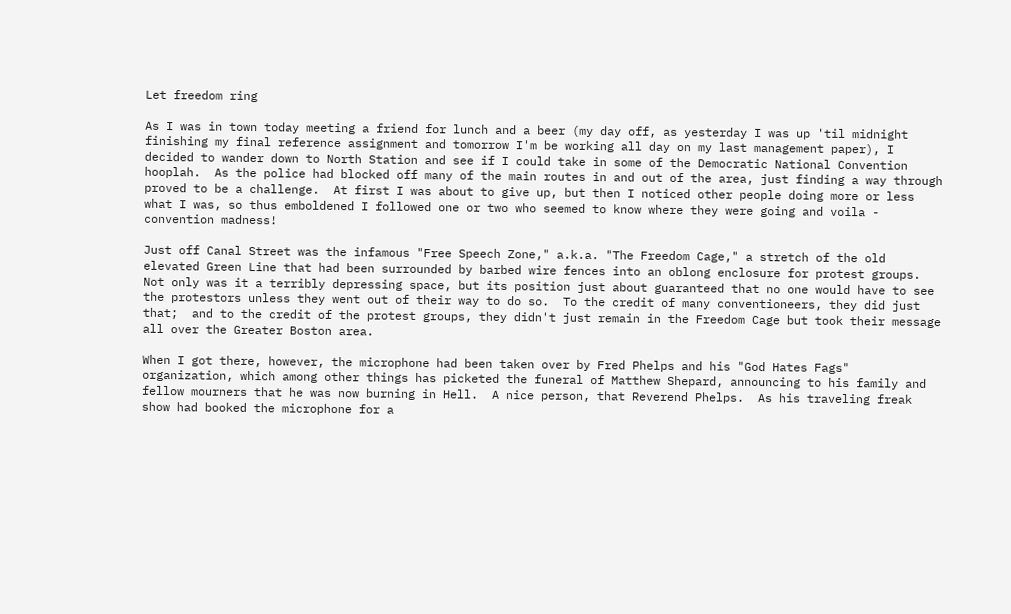Let freedom ring

As I was in town today meeting a friend for lunch and a beer (my day off, as yesterday I was up 'til midnight finishing my final reference assignment and tomorrow I'm be working all day on my last management paper), I decided to wander down to North Station and see if I could take in some of the Democratic National Convention hooplah.  As the police had blocked off many of the main routes in and out of the area, just finding a way through proved to be a challenge.  At first I was about to give up, but then I noticed other people doing more or less what I was, so thus emboldened I followed one or two who seemed to know where they were going and voila - convention madness!

Just off Canal Street was the infamous "Free Speech Zone," a.k.a. "The Freedom Cage," a stretch of the old elevated Green Line that had been surrounded by barbed wire fences into an oblong enclosure for protest groups.  Not only was it a terribly depressing space, but its position just about guaranteed that no one would have to see the protestors unless they went out of their way to do so.  To the credit of many conventioneers, they did just that;  and to the credit of the protest groups, they didn't just remain in the Freedom Cage but took their message all over the Greater Boston area.

When I got there, however, the microphone had been taken over by Fred Phelps and his "God Hates Fags" organization, which among other things has picketed the funeral of Matthew Shepard, announcing to his family and fellow mourners that he was now burning in Hell.  A nice person, that Reverend Phelps.  As his traveling freak show had booked the microphone for a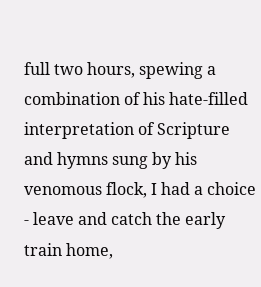full two hours, spewing a combination of his hate-filled interpretation of Scripture and hymns sung by his venomous flock, I had a choice - leave and catch the early train home,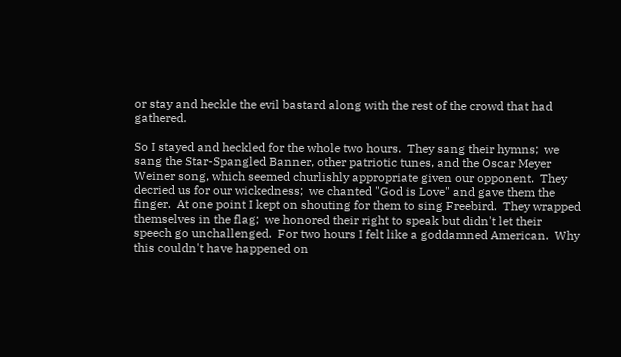or stay and heckle the evil bastard along with the rest of the crowd that had gathered.

So I stayed and heckled for the whole two hours.  They sang their hymns;  we sang the Star-Spangled Banner, other patriotic tunes, and the Oscar Meyer Weiner song, which seemed churlishly appropriate given our opponent.  They decried us for our wickedness;  we chanted "God is Love" and gave them the finger.  At one point I kept on shouting for them to sing Freebird.  They wrapped themselves in the flag;  we honored their right to speak but didn't let their speech go unchallenged.  For two hours I felt like a goddamned American.  Why this couldn't have happened on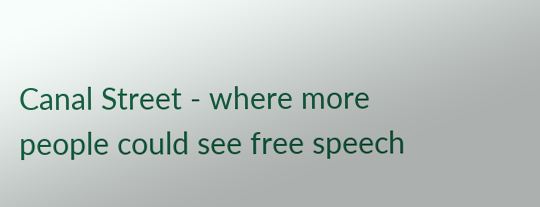Canal Street - where more people could see free speech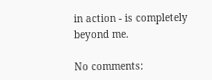in action - is completely beyond me.

No comments: